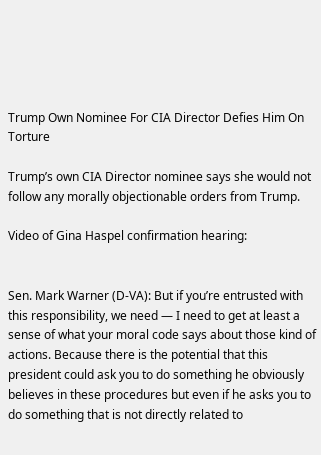Trump Own Nominee For CIA Director Defies Him On Torture

Trump’s own CIA Director nominee says she would not follow any morally objectionable orders from Trump.

Video of Gina Haspel confirmation hearing:


Sen. Mark Warner (D-VA): But if you’re entrusted with this responsibility, we need — I need to get at least a sense of what your moral code says about those kind of actions. Because there is the potential that this president could ask you to do something he obviously believes in these procedures but even if he asks you to do something that is not directly related to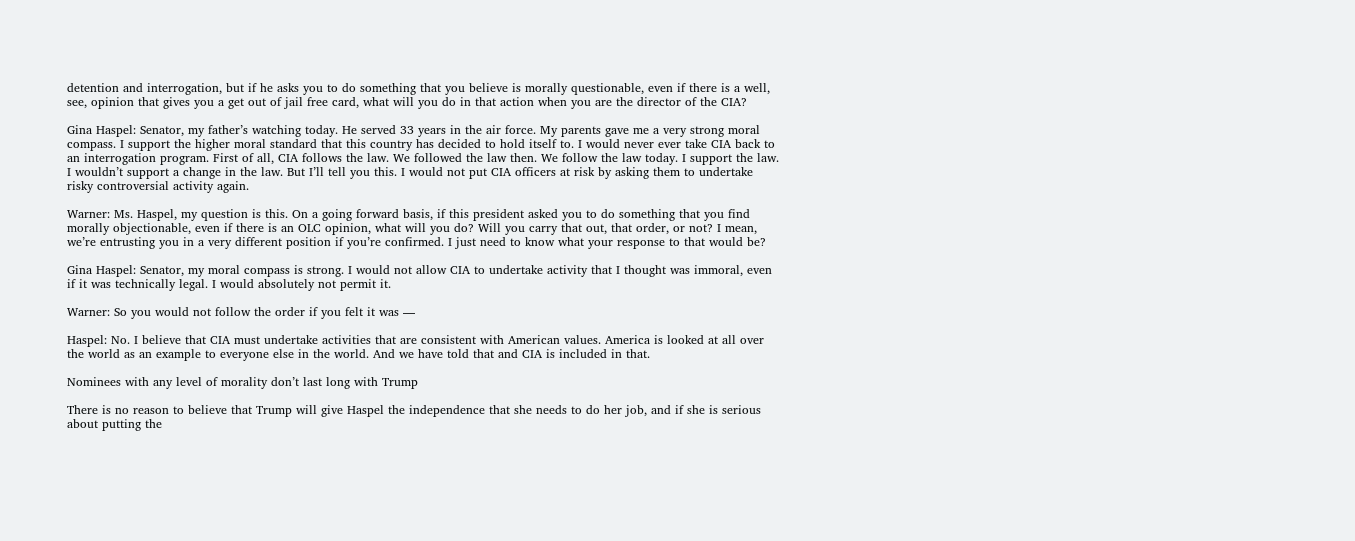detention and interrogation, but if he asks you to do something that you believe is morally questionable, even if there is a well, see, opinion that gives you a get out of jail free card, what will you do in that action when you are the director of the CIA?

Gina Haspel: Senator, my father’s watching today. He served 33 years in the air force. My parents gave me a very strong moral compass. I support the higher moral standard that this country has decided to hold itself to. I would never ever take CIA back to an interrogation program. First of all, CIA follows the law. We followed the law then. We follow the law today. I support the law. I wouldn’t support a change in the law. But I’ll tell you this. I would not put CIA officers at risk by asking them to undertake risky controversial activity again.

Warner: Ms. Haspel, my question is this. On a going forward basis, if this president asked you to do something that you find morally objectionable, even if there is an OLC opinion, what will you do? Will you carry that out, that order, or not? I mean, we’re entrusting you in a very different position if you’re confirmed. I just need to know what your response to that would be?

Gina Haspel: Senator, my moral compass is strong. I would not allow CIA to undertake activity that I thought was immoral, even if it was technically legal. I would absolutely not permit it.

Warner: So you would not follow the order if you felt it was —

Haspel: No. I believe that CIA must undertake activities that are consistent with American values. America is looked at all over the world as an example to everyone else in the world. And we have told that and CIA is included in that.

Nominees with any level of morality don’t last long with Trump

There is no reason to believe that Trump will give Haspel the independence that she needs to do her job, and if she is serious about putting the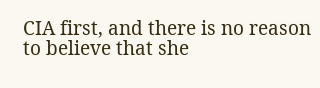CIA first, and there is no reason to believe that she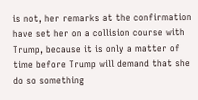is not, her remarks at the confirmation have set her on a collision course with Trump, because it is only a matter of time before Trump will demand that she do so something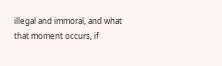illegal and immoral, and what that moment occurs, if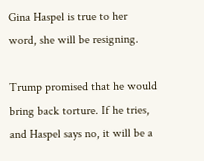Gina Haspel is true to her word, she will be resigning.

Trump promised that he would bring back torture. If he tries, and Haspel says no, it will be a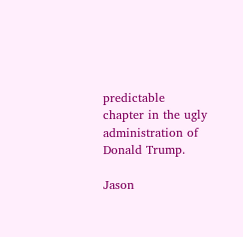predictable chapter in the ugly administration of Donald Trump.

Jason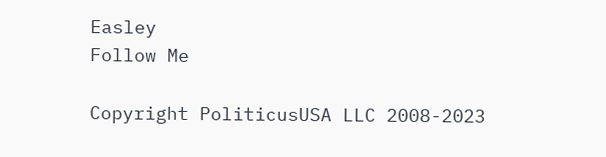Easley
Follow Me

Copyright PoliticusUSA LLC 2008-2023